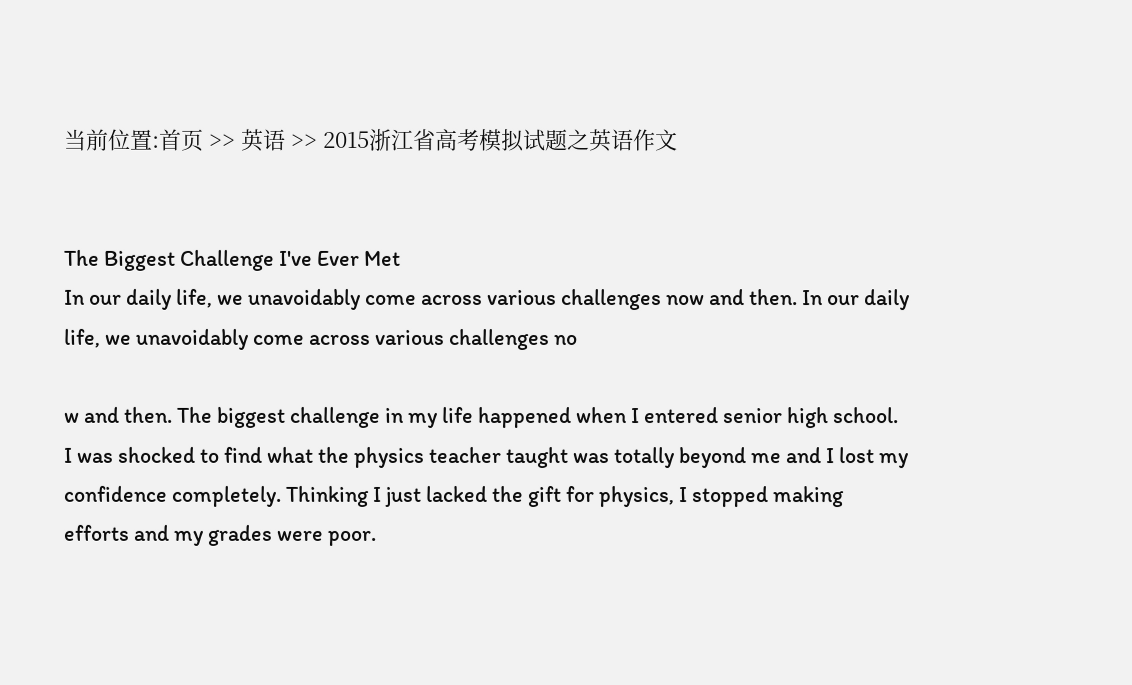当前位置:首页 >> 英语 >> 2015浙江省高考模拟试题之英语作文


The Biggest Challenge I've Ever Met
In our daily life, we unavoidably come across various challenges now and then. In our daily life, we unavoidably come across various challenges no

w and then. The biggest challenge in my life happened when I entered senior high school. I was shocked to find what the physics teacher taught was totally beyond me and I lost my confidence completely. Thinking I just lacked the gift for physics, I stopped making efforts and my grades were poor.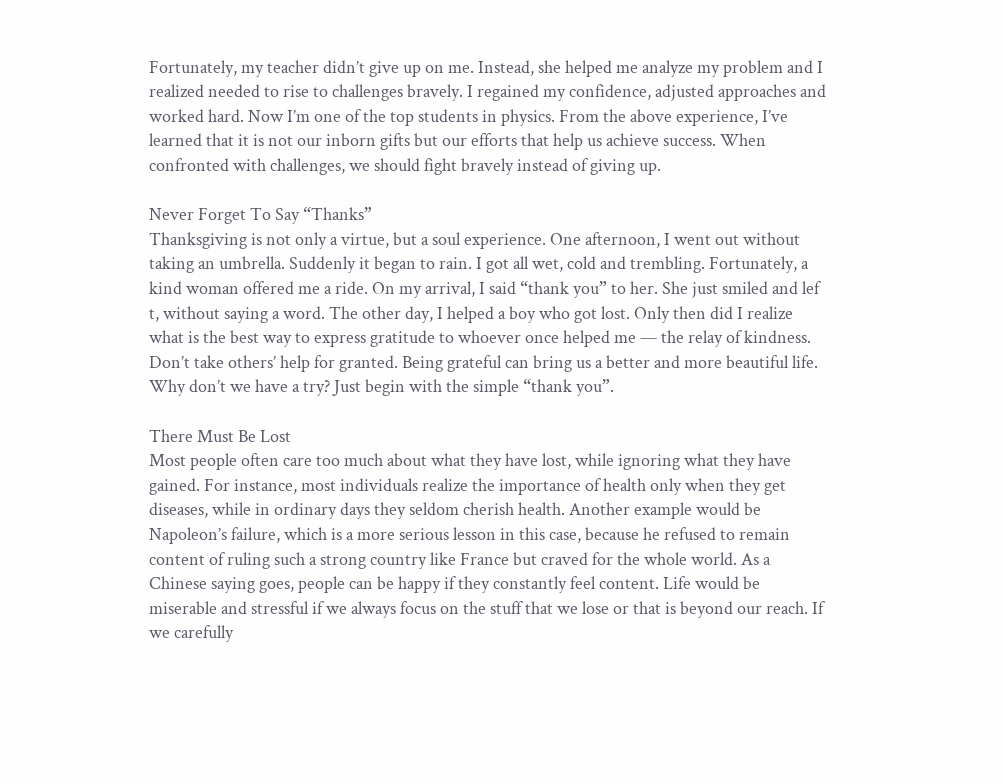Fortunately, my teacher didn’t give up on me. Instead, she helped me analyze my problem and I realized needed to rise to challenges bravely. I regained my confidence, adjusted approaches and worked hard. Now I’m one of the top students in physics. From the above experience, I’ve learned that it is not our inborn gifts but our efforts that help us achieve success. When confronted with challenges, we should fight bravely instead of giving up.

Never Forget To Say “Thanks”
Thanksgiving is not only a virtue, but a soul experience. One afternoon, I went out without taking an umbrella. Suddenly it began to rain. I got all wet, cold and trembling. Fortunately, a kind woman offered me a ride. On my arrival, I said “thank you” to her. She just smiled and lef t, without saying a word. The other day, I helped a boy who got lost. Only then did I realize what is the best way to express gratitude to whoever once helped me — the relay of kindness. Don’t take others’ help for granted. Being grateful can bring us a better and more beautiful life. Why don’t we have a try? Just begin with the simple “thank you”.

There Must Be Lost
Most people often care too much about what they have lost, while ignoring what they have gained. For instance, most individuals realize the importance of health only when they get diseases, while in ordinary days they seldom cherish health. Another example would be Napoleon’s failure, which is a more serious lesson in this case, because he refused to remain content of ruling such a strong country like France but craved for the whole world. As a Chinese saying goes, people can be happy if they constantly feel content. Life would be miserable and stressful if we always focus on the stuff that we lose or that is beyond our reach. If we carefully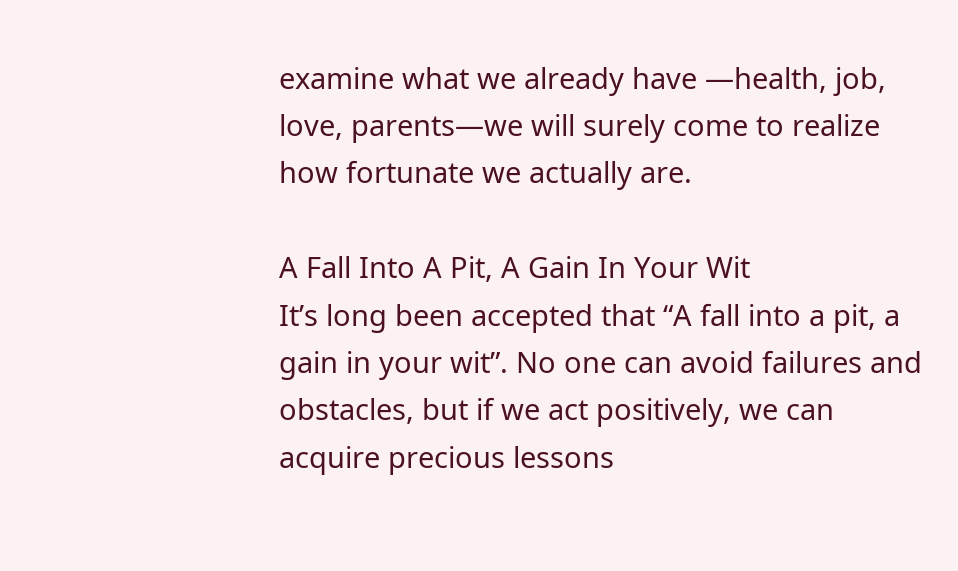examine what we already have —health, job, love, parents—we will surely come to realize how fortunate we actually are.

A Fall Into A Pit, A Gain In Your Wit
It’s long been accepted that “A fall into a pit, a gain in your wit”. No one can avoid failures and obstacles, but if we act positively, we can acquire precious lessons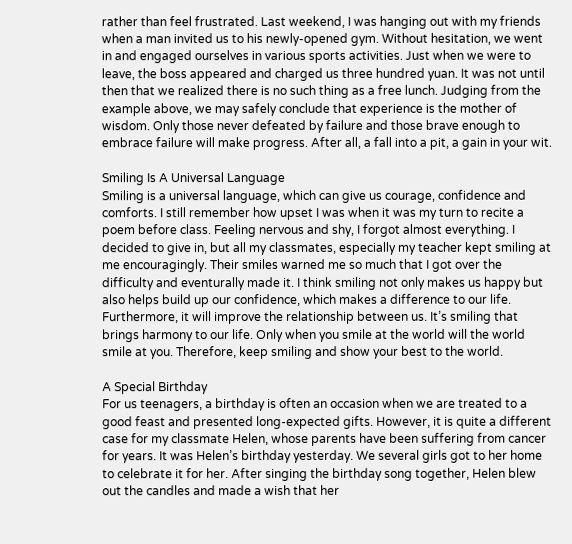rather than feel frustrated. Last weekend, I was hanging out with my friends when a man invited us to his newly-opened gym. Without hesitation, we went in and engaged ourselves in various sports activities. Just when we were to leave, the boss appeared and charged us three hundred yuan. It was not until then that we realized there is no such thing as a free lunch. Judging from the example above, we may safely conclude that experience is the mother of wisdom. Only those never defeated by failure and those brave enough to embrace failure will make progress. After all, a fall into a pit, a gain in your wit.

Smiling Is A Universal Language
Smiling is a universal language, which can give us courage, confidence and comforts. I still remember how upset I was when it was my turn to recite a poem before class. Feeling nervous and shy, I forgot almost everything. I decided to give in, but all my classmates, especially my teacher kept smiling at me encouragingly. Their smiles warned me so much that I got over the difficulty and eventurally made it. I think smiling not only makes us happy but also helps build up our confidence, which makes a difference to our life. Furthermore, it will improve the relationship between us. It’s smiling that brings harmony to our life. Only when you smile at the world will the world smile at you. Therefore, keep smiling and show your best to the world.

A Special Birthday
For us teenagers, a birthday is often an occasion when we are treated to a good feast and presented long-expected gifts. However, it is quite a different case for my classmate Helen, whose parents have been suffering from cancer for years. It was Helen’s birthday yesterday. We several girls got to her home to celebrate it for her. After singing the birthday song together, Helen blew out the candles and made a wish that her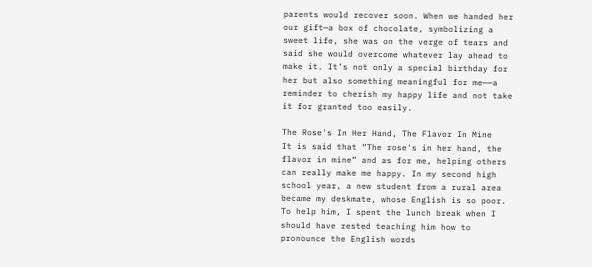parents would recover soon. When we handed her our gift—a box of chocolate, symbolizing a sweet life, she was on the verge of tears and said she would overcome whatever lay ahead to make it. It’s not only a special birthday for her but also something meaningful for me——a reminder to cherish my happy life and not take it for granted too easily.

The Rose's In Her Hand, The Flavor In Mine
It is said that “The rose's in her hand, the flavor in mine” and as for me, helping others can really make me happy. In my second high school year, a new student from a rural area became my deskmate, whose English is so poor. To help him, I spent the lunch break when I should have rested teaching him how to pronounce the English words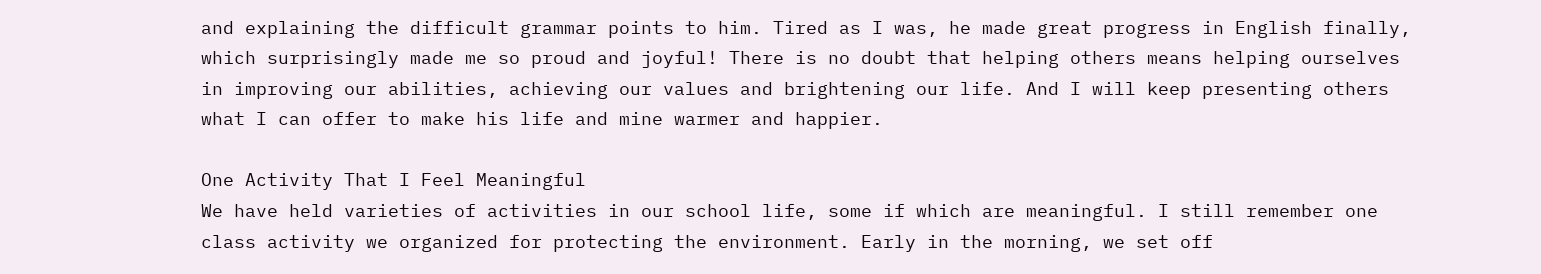and explaining the difficult grammar points to him. Tired as I was, he made great progress in English finally, which surprisingly made me so proud and joyful! There is no doubt that helping others means helping ourselves in improving our abilities, achieving our values and brightening our life. And I will keep presenting others what I can offer to make his life and mine warmer and happier.

One Activity That I Feel Meaningful
We have held varieties of activities in our school life, some if which are meaningful. I still remember one class activity we organized for protecting the environment. Early in the morning, we set off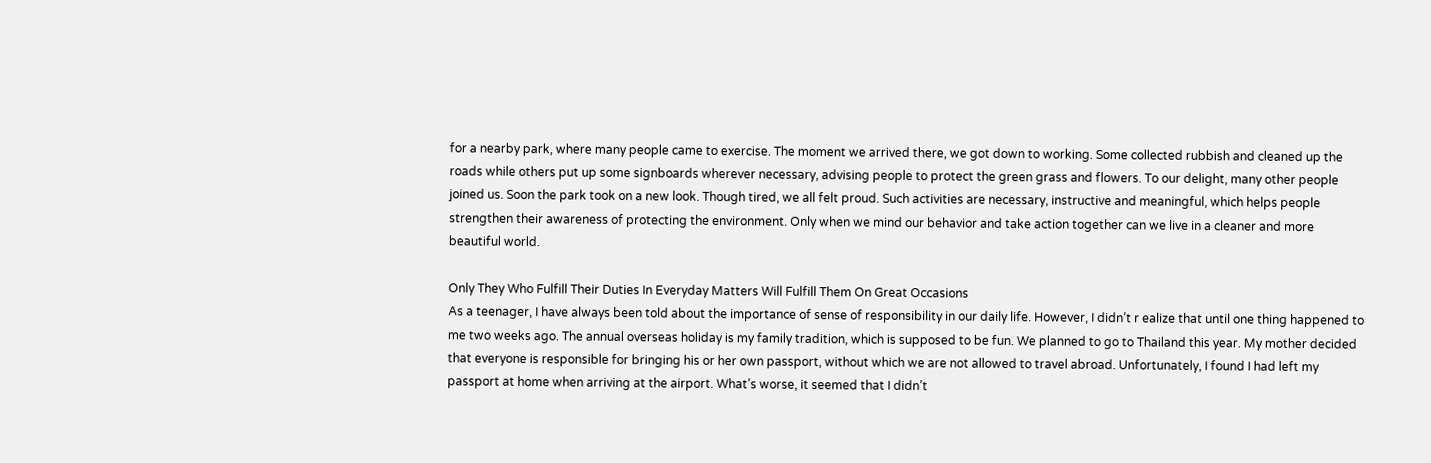for a nearby park, where many people came to exercise. The moment we arrived there, we got down to working. Some collected rubbish and cleaned up the roads while others put up some signboards wherever necessary, advising people to protect the green grass and flowers. To our delight, many other people joined us. Soon the park took on a new look. Though tired, we all felt proud. Such activities are necessary, instructive and meaningful, which helps people strengthen their awareness of protecting the environment. Only when we mind our behavior and take action together can we live in a cleaner and more beautiful world.

Only They Who Fulfill Their Duties In Everyday Matters Will Fulfill Them On Great Occasions
As a teenager, I have always been told about the importance of sense of responsibility in our daily life. However, I didn’t r ealize that until one thing happened to me two weeks ago. The annual overseas holiday is my family tradition, which is supposed to be fun. We planned to go to Thailand this year. My mother decided that everyone is responsible for bringing his or her own passport, without which we are not allowed to travel abroad. Unfortunately, I found I had left my passport at home when arriving at the airport. What’s worse, it seemed that I didn’t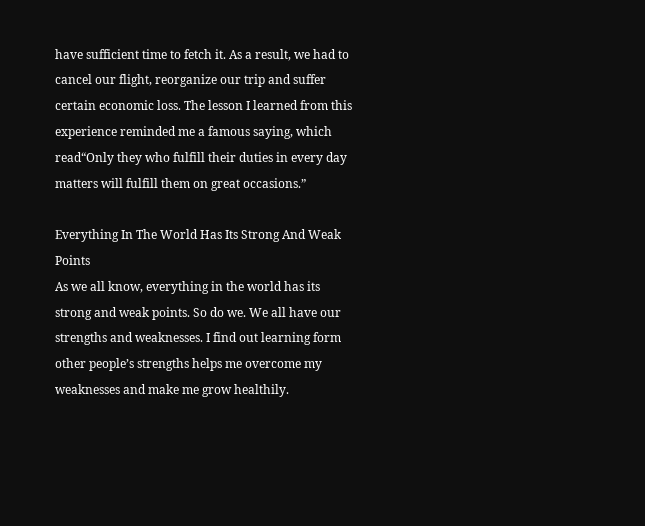have sufficient time to fetch it. As a result, we had to cancel our flight, reorganize our trip and suffer certain economic loss. The lesson I learned from this experience reminded me a famous saying, which read“Only they who fulfill their duties in every day matters will fulfill them on great occasions.”

Everything In The World Has Its Strong And Weak Points
As we all know, everything in the world has its strong and weak points. So do we. We all have our strengths and weaknesses. I find out learning form other people’s strengths helps me overcome my weaknesses and make me grow healthily.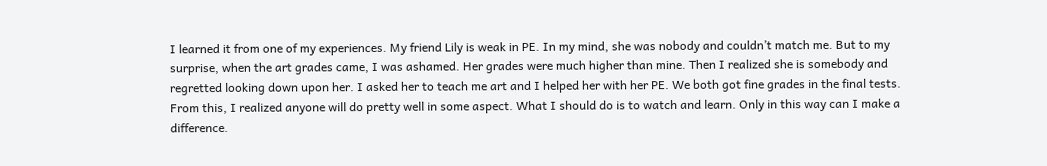I learned it from one of my experiences. My friend Lily is weak in PE. In my mind, she was nobody and couldn’t match me. But to my surprise, when the art grades came, I was ashamed. Her grades were much higher than mine. Then I realized she is somebody and regretted looking down upon her. I asked her to teach me art and I helped her with her PE. We both got fine grades in the final tests. From this, I realized anyone will do pretty well in some aspect. What I should do is to watch and learn. Only in this way can I make a difference.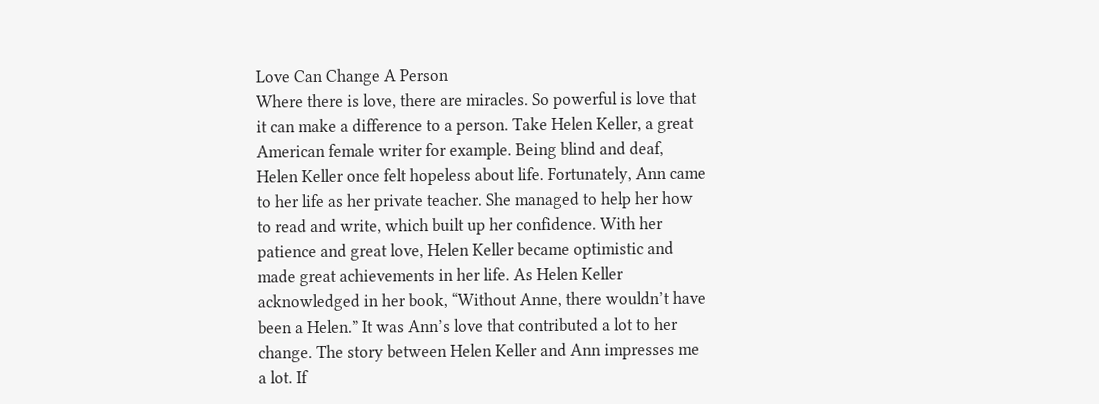Love Can Change A Person
Where there is love, there are miracles. So powerful is love that it can make a difference to a person. Take Helen Keller, a great American female writer for example. Being blind and deaf, Helen Keller once felt hopeless about life. Fortunately, Ann came to her life as her private teacher. She managed to help her how to read and write, which built up her confidence. With her patience and great love, Helen Keller became optimistic and made great achievements in her life. As Helen Keller acknowledged in her book, “Without Anne, there wouldn’t have been a Helen.” It was Ann’s love that contributed a lot to her change. The story between Helen Keller and Ann impresses me a lot. If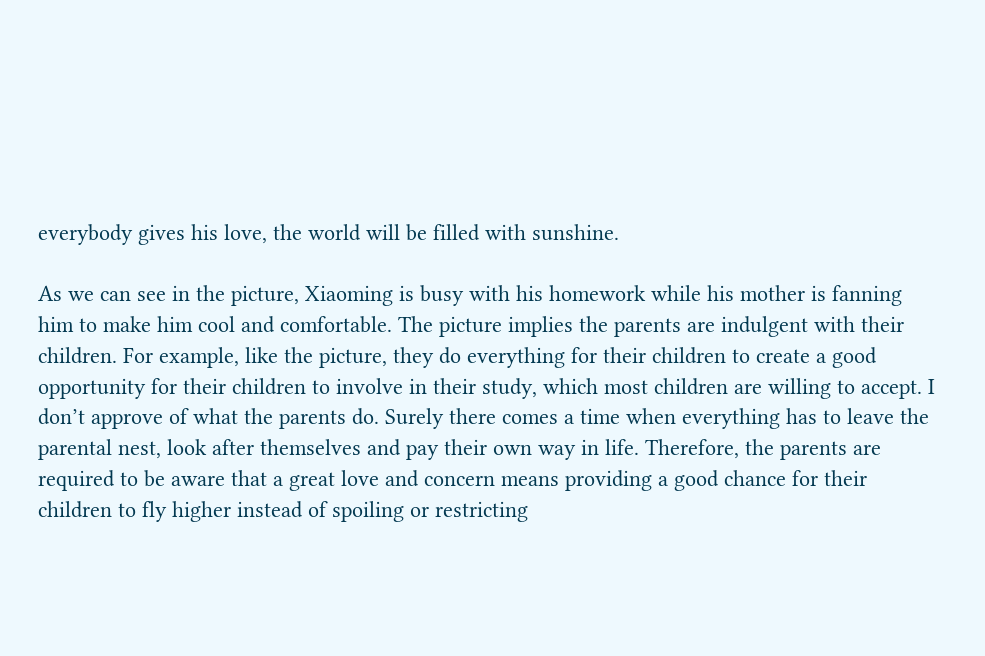everybody gives his love, the world will be filled with sunshine.

As we can see in the picture, Xiaoming is busy with his homework while his mother is fanning him to make him cool and comfortable. The picture implies the parents are indulgent with their children. For example, like the picture, they do everything for their children to create a good opportunity for their children to involve in their study, which most children are willing to accept. I don’t approve of what the parents do. Surely there comes a time when everything has to leave the parental nest, look after themselves and pay their own way in life. Therefore, the parents are required to be aware that a great love and concern means providing a good chance for their children to fly higher instead of spoiling or restricting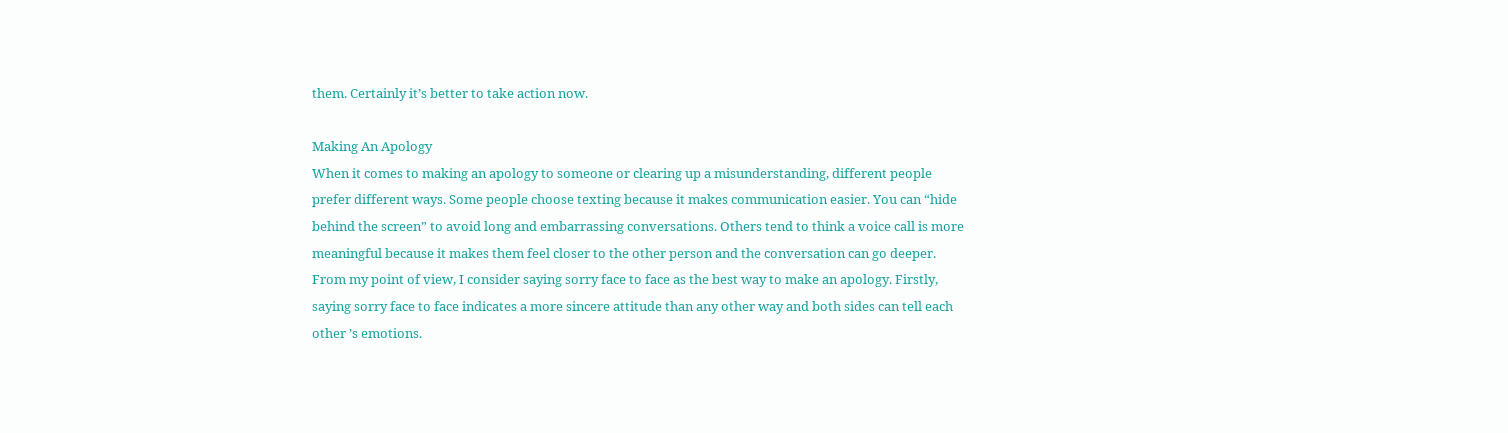them. Certainly it’s better to take action now.

Making An Apology
When it comes to making an apology to someone or clearing up a misunderstanding, different people prefer different ways. Some people choose texting because it makes communication easier. You can “hide behind the screen” to avoid long and embarrassing conversations. Others tend to think a voice call is more meaningful because it makes them feel closer to the other person and the conversation can go deeper. From my point of view, I consider saying sorry face to face as the best way to make an apology. Firstly, saying sorry face to face indicates a more sincere attitude than any other way and both sides can tell each other ’s emotions.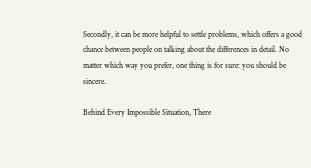Secondly, it can be more helpful to settle problems, which offers a good chance between people on talking about the differences in detail. No matter which way you prefer, one thing is for sure: you should be sincere.

Behind Every Impossible Situation, There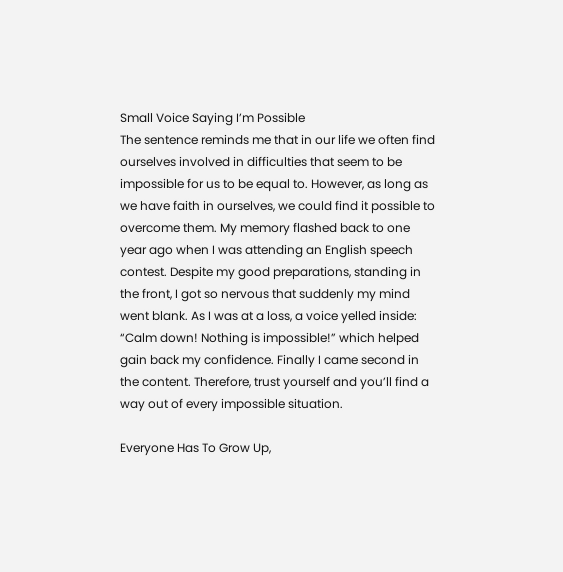Small Voice Saying I’m Possible
The sentence reminds me that in our life we often find ourselves involved in difficulties that seem to be impossible for us to be equal to. However, as long as we have faith in ourselves, we could find it possible to overcome them. My memory flashed back to one year ago when I was attending an English speech contest. Despite my good preparations, standing in the front, I got so nervous that suddenly my mind went blank. As I was at a loss, a voice yelled inside: “Calm down! Nothing is impossible!” which helped gain back my confidence. Finally I came second in the content. Therefore, trust yourself and you’ll find a way out of every impossible situation.

Everyone Has To Grow Up,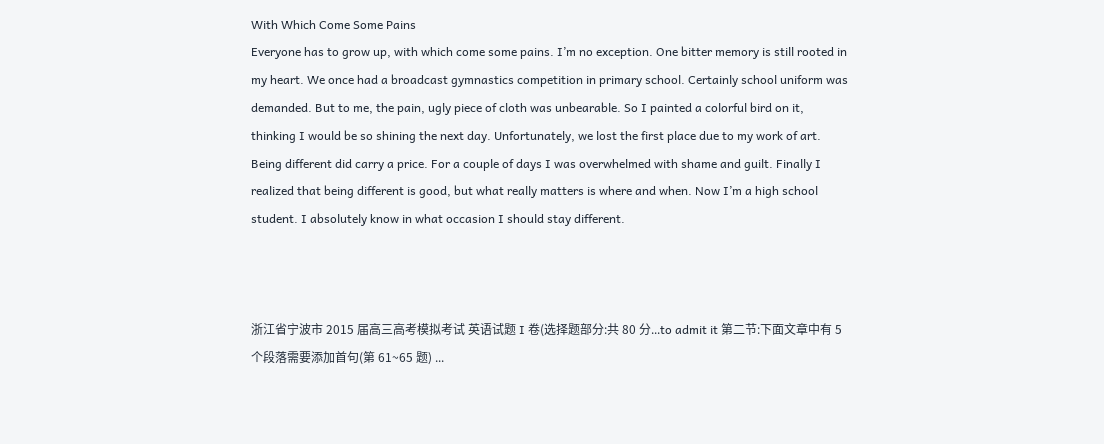With Which Come Some Pains
Everyone has to grow up, with which come some pains. I’m no exception. One bitter memory is still rooted in my heart. We once had a broadcast gymnastics competition in primary school. Certainly school uniform was demanded. But to me, the pain, ugly piece of cloth was unbearable. So I painted a colorful bird on it, thinking I would be so shining the next day. Unfortunately, we lost the first place due to my work of art. Being different did carry a price. For a couple of days I was overwhelmed with shame and guilt. Finally I realized that being different is good, but what really matters is where and when. Now I’m a high school student. I absolutely know in what occasion I should stay different.



浙江省宁波市 2015 届高三高考模拟考试 英语试题 I 卷(选择题部分:共 80 分...to admit it 第二节:下面文章中有 5 个段落需要添加首句(第 61~65 题) ...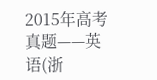2015年高考真题——英语(浙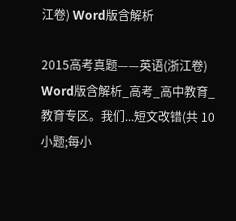江卷) Word版含解析

2015高考真题——英语(浙江卷) Word版含解析_高考_高中教育_教育专区。我们...短文改错(共 10 小题;每小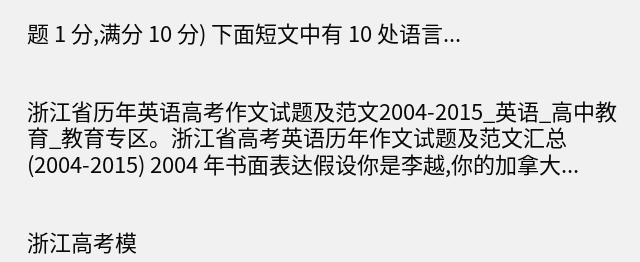题 1 分,满分 10 分) 下面短文中有 10 处语言...


浙江省历年英语高考作文试题及范文2004-2015_英语_高中教育_教育专区。浙江省高考英语历年作文试题及范文汇总(2004-2015) 2004 年书面表达假设你是李越,你的加拿大...


浙江高考模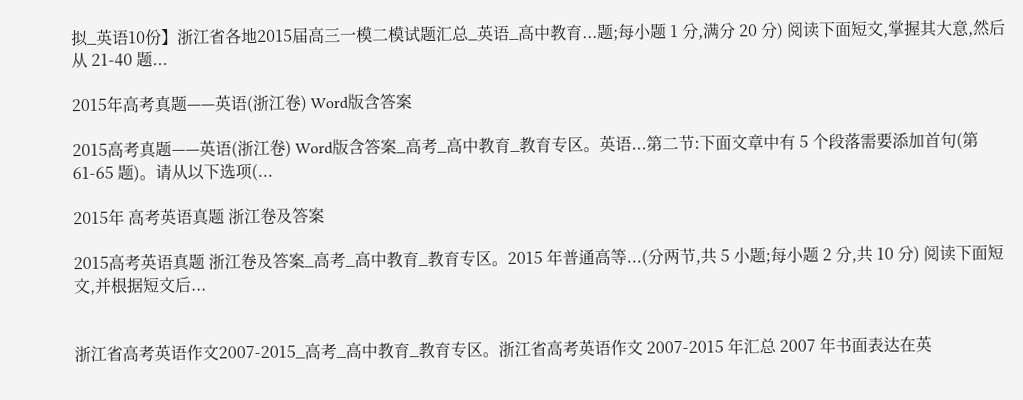拟_英语10份】浙江省各地2015届高三一模二模试题汇总_英语_高中教育...题;每小题 1 分,满分 20 分) 阅读下面短文,掌握其大意,然后从 21-40 题...

2015年高考真题——英语(浙江卷) Word版含答案

2015高考真题——英语(浙江卷) Word版含答案_高考_高中教育_教育专区。英语...第二节:下面文章中有 5 个段落需要添加首句(第 61-65 题)。请从以下选项(...

2015年 高考英语真题 浙江卷及答案

2015高考英语真题 浙江卷及答案_高考_高中教育_教育专区。2015 年普通高等...(分两节,共 5 小题;每小题 2 分,共 10 分) 阅读下面短文,并根据短文后...


浙江省高考英语作文2007-2015_高考_高中教育_教育专区。浙江省高考英语作文 2007-2015 年汇总 2007 年书面表达在英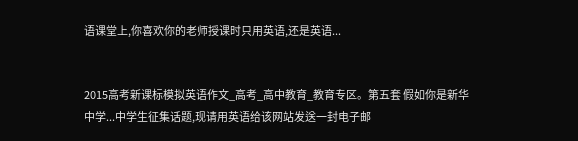语课堂上,你喜欢你的老师授课时只用英语,还是英语...


2015高考新课标模拟英语作文_高考_高中教育_教育专区。第五套 假如你是新华中学...中学生征集话题,现请用英语给该网站发送一封电子邮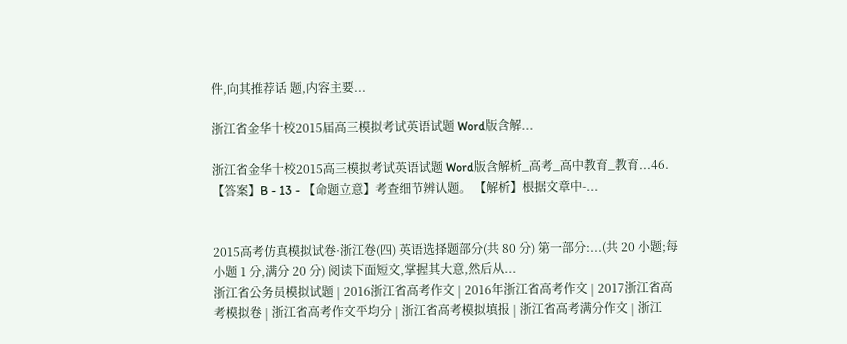件,向其推荐话 题,内容主要...

浙江省金华十校2015届高三模拟考试英语试题 Word版含解...

浙江省金华十校2015高三模拟考试英语试题 Word版含解析_高考_高中教育_教育...46.【答案】B - 13 - 【命题立意】考查细节辨认题。 【解析】根据文章中-...


2015高考仿真模拟试卷·浙江卷(四) 英语选择题部分(共 80 分) 第一部分:...(共 20 小题;每小题 1 分,满分 20 分) 阅读下面短文,掌握其大意,然后从...
浙江省公务员模拟试题 | 2016浙江省高考作文 | 2016年浙江省高考作文 | 2017浙江省高考模拟卷 | 浙江省高考作文平均分 | 浙江省高考模拟填报 | 浙江省高考满分作文 | 浙江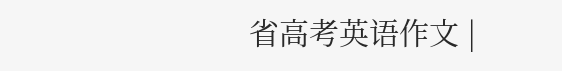省高考英语作文 |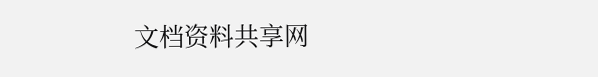文档资料共享网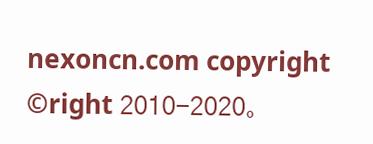nexoncn.com copyright ©right 2010-2020。